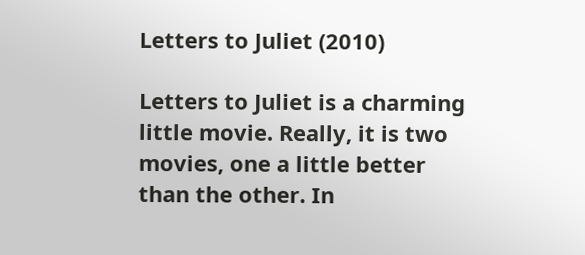Letters to Juliet (2010)

Letters to Juliet is a charming little movie. Really, it is two movies, one a little better than the other. In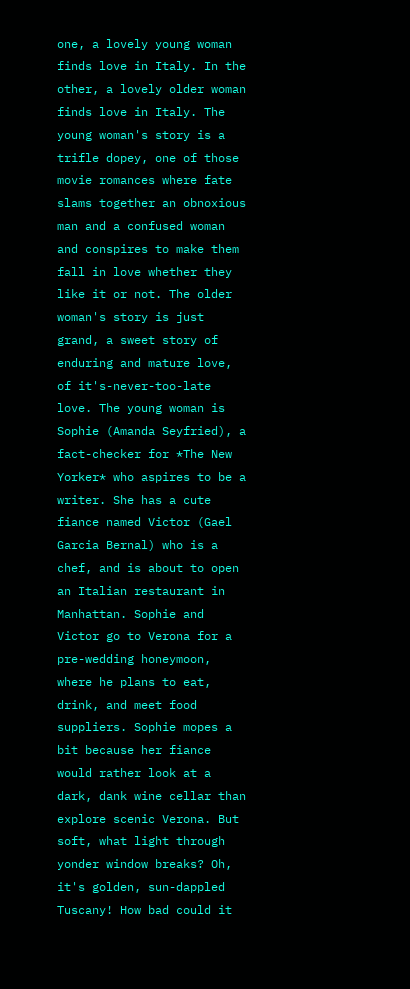one, a lovely young woman finds love in Italy. In the other, a lovely older woman finds love in Italy. The young woman's story is a trifle dopey, one of those movie romances where fate slams together an obnoxious man and a confused woman and conspires to make them fall in love whether they like it or not. The older woman's story is just grand, a sweet story of enduring and mature love, of it's-never-too-late love. The young woman is Sophie (Amanda Seyfried), a fact-checker for *The New Yorker* who aspires to be a writer. She has a cute fiance named Victor (Gael Garcia Bernal) who is a chef, and is about to open an Italian restaurant in Manhattan. Sophie and Victor go to Verona for a pre-wedding honeymoon, where he plans to eat, drink, and meet food suppliers. Sophie mopes a bit because her fiance would rather look at a dark, dank wine cellar than explore scenic Verona. But soft, what light through yonder window breaks? Oh, it's golden, sun-dappled Tuscany! How bad could it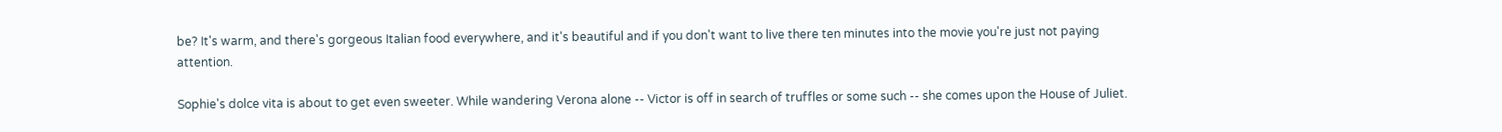be? It's warm, and there's gorgeous Italian food everywhere, and it's beautiful and if you don't want to live there ten minutes into the movie you're just not paying attention.

Sophie's dolce vita is about to get even sweeter. While wandering Verona alone -- Victor is off in search of truffles or some such -- she comes upon the House of Juliet.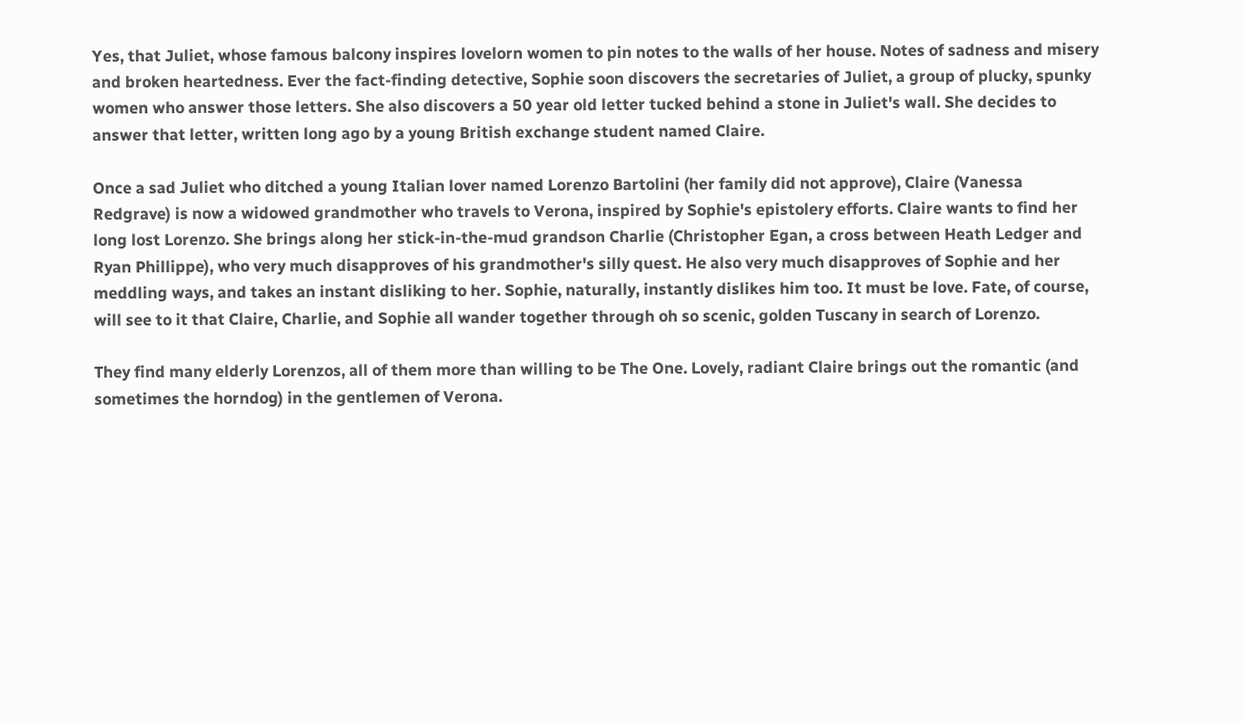Yes, that Juliet, whose famous balcony inspires lovelorn women to pin notes to the walls of her house. Notes of sadness and misery and broken heartedness. Ever the fact-finding detective, Sophie soon discovers the secretaries of Juliet, a group of plucky, spunky women who answer those letters. She also discovers a 50 year old letter tucked behind a stone in Juliet's wall. She decides to answer that letter, written long ago by a young British exchange student named Claire.

Once a sad Juliet who ditched a young Italian lover named Lorenzo Bartolini (her family did not approve), Claire (Vanessa Redgrave) is now a widowed grandmother who travels to Verona, inspired by Sophie's epistolery efforts. Claire wants to find her long lost Lorenzo. She brings along her stick-in-the-mud grandson Charlie (Christopher Egan, a cross between Heath Ledger and Ryan Phillippe), who very much disapproves of his grandmother's silly quest. He also very much disapproves of Sophie and her meddling ways, and takes an instant disliking to her. Sophie, naturally, instantly dislikes him too. It must be love. Fate, of course, will see to it that Claire, Charlie, and Sophie all wander together through oh so scenic, golden Tuscany in search of Lorenzo.

They find many elderly Lorenzos, all of them more than willing to be The One. Lovely, radiant Claire brings out the romantic (and sometimes the horndog) in the gentlemen of Verona.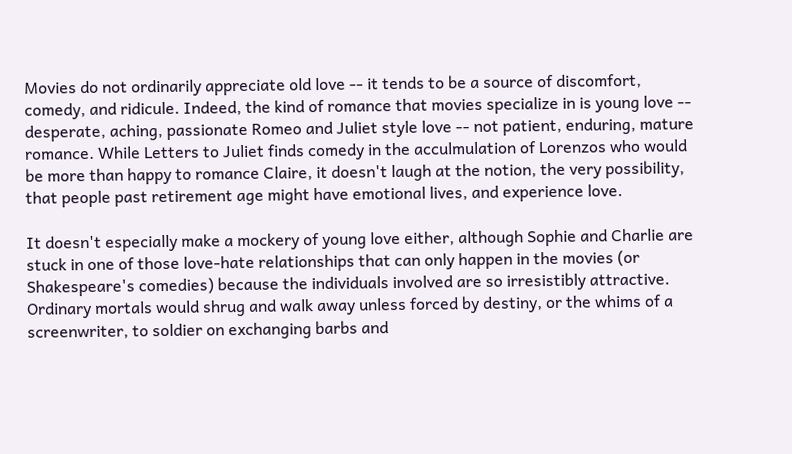Movies do not ordinarily appreciate old love -- it tends to be a source of discomfort, comedy, and ridicule. Indeed, the kind of romance that movies specialize in is young love --  desperate, aching, passionate Romeo and Juliet style love -- not patient, enduring, mature romance. While Letters to Juliet finds comedy in the acculmulation of Lorenzos who would be more than happy to romance Claire, it doesn't laugh at the notion, the very possibility, that people past retirement age might have emotional lives, and experience love.

It doesn't especially make a mockery of young love either, although Sophie and Charlie are stuck in one of those love-hate relationships that can only happen in the movies (or Shakespeare's comedies) because the individuals involved are so irresistibly attractive. Ordinary mortals would shrug and walk away unless forced by destiny, or the whims of a screenwriter, to soldier on exchanging barbs and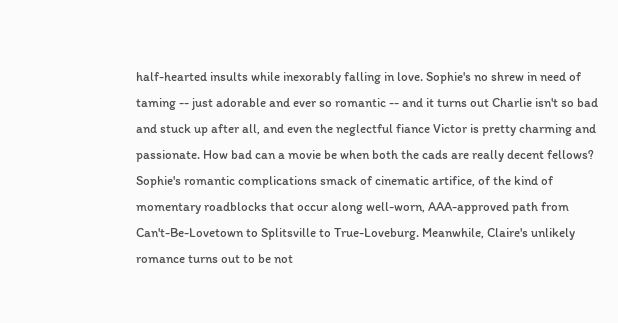half-hearted insults while inexorably falling in love. Sophie's no shrew in need of taming -- just adorable and ever so romantic -- and it turns out Charlie isn't so bad and stuck up after all, and even the neglectful fiance Victor is pretty charming and passionate. How bad can a movie be when both the cads are really decent fellows? Sophie's romantic complications smack of cinematic artifice, of the kind of momentary roadblocks that occur along well-worn, AAA-approved path from Can't-Be-Lovetown to Splitsville to True-Loveburg. Meanwhile, Claire's unlikely romance turns out to be not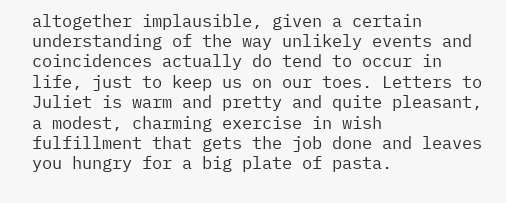altogether implausible, given a certain understanding of the way unlikely events and coincidences actually do tend to occur in life, just to keep us on our toes. Letters to Juliet is warm and pretty and quite pleasant, a modest, charming exercise in wish fulfillment that gets the job done and leaves you hungry for a big plate of pasta.